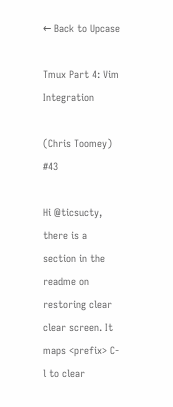← Back to Upcase

Tmux Part 4: Vim Integration

(Chris Toomey) #43

Hi @ticsucty, there is a section in the readme on restoring clear clear screen. It maps <prefix> C-l to clear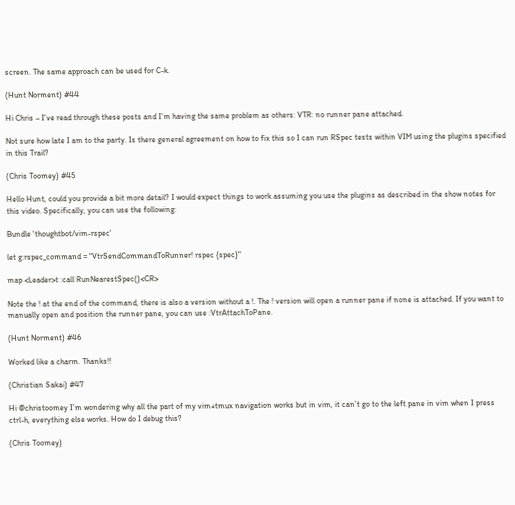screen. The same approach can be used for C-k.

(Hunt Norment) #44

Hi Chris – I’ve read through these posts and I’m having the same problem as others: VTR: no runner pane attached.

Not sure how late I am to the party. Is there general agreement on how to fix this so I can run RSpec tests within VIM using the plugins specified in this Trail?

(Chris Toomey) #45

Hello Hunt, could you provide a bit more detail? I would expect things to work assuming you use the plugins as described in the show notes for this video. Specifically, you can use the following:

Bundle 'thoughtbot/vim-rspec'

let g:rspec_command = "VtrSendCommandToRunner! rspec {spec}"

map <Leader>t :call RunNearestSpec()<CR>

Note the ! at the end of the command, there is also a version without a !. The ! version will open a runner pane if none is attached. If you want to manually open and position the runner pane, you can use :VtrAttachToPane.

(Hunt Norment) #46

Worked like a charm. Thanks!!

(Christian Sakai) #47

Hi @christoomey I’m wondering why all the part of my vim+tmux navigation works but in vim, it can’t go to the left pane in vim when I press ctrl-h, everything else works. How do I debug this?

(Chris Toomey)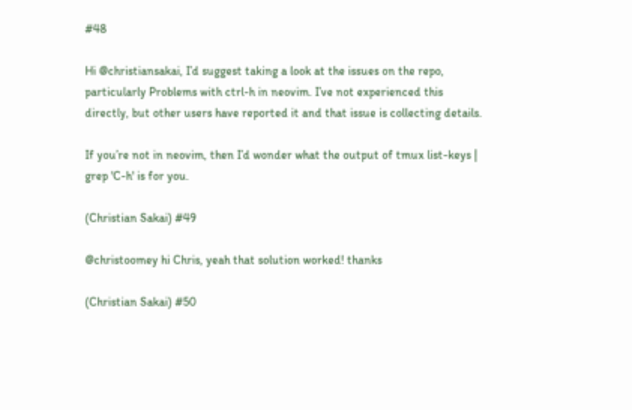#48

Hi @christiansakai, I’d suggest taking a look at the issues on the repo, particularly Problems with ctrl-h in neovim. I’ve not experienced this directly, but other users have reported it and that issue is collecting details.

If you’re not in neovim, then I’d wonder what the output of tmux list-keys | grep 'C-h' is for you.

(Christian Sakai) #49

@christoomey hi Chris, yeah that solution worked! thanks

(Christian Sakai) #50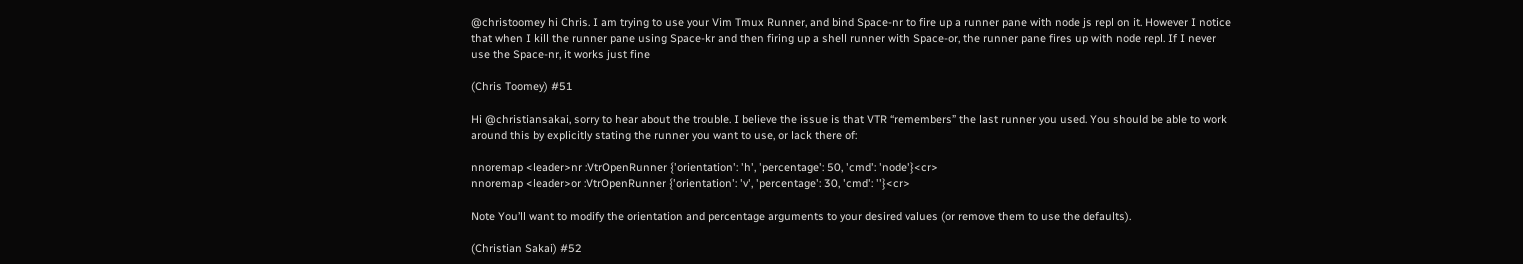@christoomey hi Chris. I am trying to use your Vim Tmux Runner, and bind Space-nr to fire up a runner pane with node js repl on it. However I notice that when I kill the runner pane using Space-kr and then firing up a shell runner with Space-or, the runner pane fires up with node repl. If I never use the Space-nr, it works just fine

(Chris Toomey) #51

Hi @christiansakai, sorry to hear about the trouble. I believe the issue is that VTR “remembers” the last runner you used. You should be able to work around this by explicitly stating the runner you want to use, or lack there of:

nnoremap <leader>nr :VtrOpenRunner {'orientation': 'h', 'percentage': 50, 'cmd': 'node'}<cr>
nnoremap <leader>or :VtrOpenRunner {'orientation': 'v', 'percentage': 30, 'cmd': ''}<cr>

Note You’ll want to modify the orientation and percentage arguments to your desired values (or remove them to use the defaults).

(Christian Sakai) #52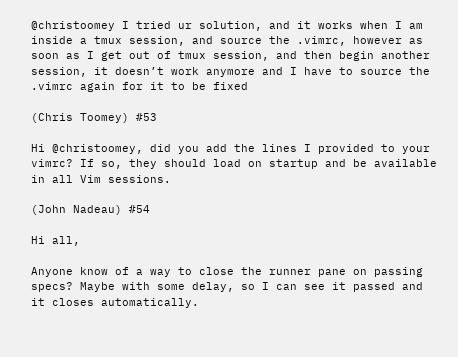@christoomey I tried ur solution, and it works when I am inside a tmux session, and source the .vimrc, however as soon as I get out of tmux session, and then begin another session, it doesn’t work anymore and I have to source the .vimrc again for it to be fixed

(Chris Toomey) #53

Hi @christoomey, did you add the lines I provided to your vimrc? If so, they should load on startup and be available in all Vim sessions.

(John Nadeau) #54

Hi all,

Anyone know of a way to close the runner pane on passing specs? Maybe with some delay, so I can see it passed and it closes automatically.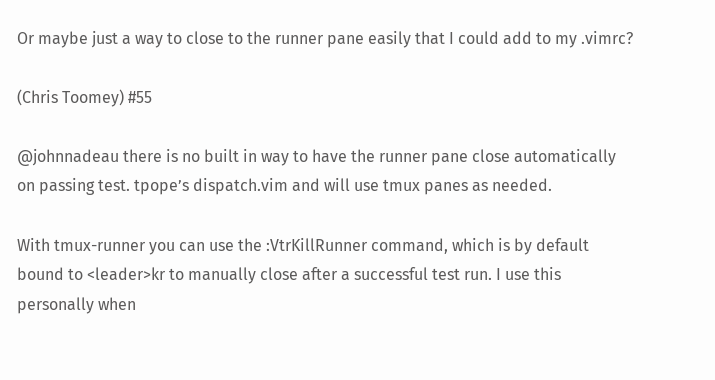Or maybe just a way to close to the runner pane easily that I could add to my .vimrc?

(Chris Toomey) #55

@johnnadeau there is no built in way to have the runner pane close automatically on passing test. tpope’s dispatch.vim and will use tmux panes as needed.

With tmux-runner you can use the :VtrKillRunner command, which is by default bound to <leader>kr to manually close after a successful test run. I use this personally when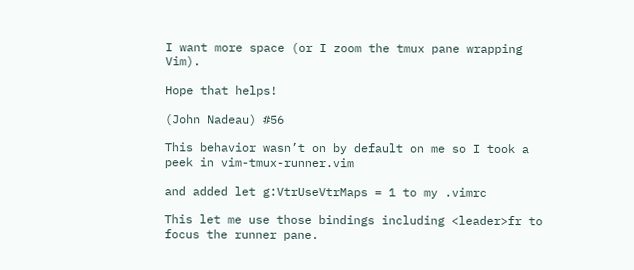I want more space (or I zoom the tmux pane wrapping Vim).

Hope that helps!

(John Nadeau) #56

This behavior wasn’t on by default on me so I took a peek in vim-tmux-runner.vim

and added let g:VtrUseVtrMaps = 1 to my .vimrc

This let me use those bindings including <leader>fr to focus the runner pane.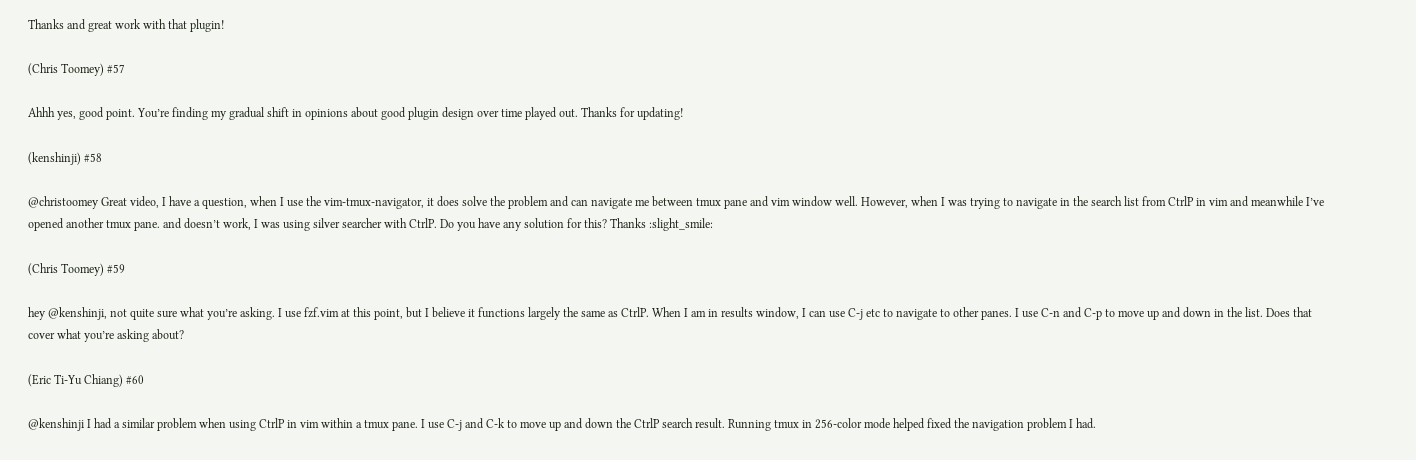Thanks and great work with that plugin!

(Chris Toomey) #57

Ahhh yes, good point. You’re finding my gradual shift in opinions about good plugin design over time played out. Thanks for updating!

(kenshinji) #58

@christoomey Great video, I have a question, when I use the vim-tmux-navigator, it does solve the problem and can navigate me between tmux pane and vim window well. However, when I was trying to navigate in the search list from CtrlP in vim and meanwhile I’ve opened another tmux pane. and doesn’t work, I was using silver searcher with CtrlP. Do you have any solution for this? Thanks :slight_smile:

(Chris Toomey) #59

hey @kenshinji, not quite sure what you’re asking. I use fzf.vim at this point, but I believe it functions largely the same as CtrlP. When I am in results window, I can use C-j etc to navigate to other panes. I use C-n and C-p to move up and down in the list. Does that cover what you’re asking about?

(Eric Ti-Yu Chiang) #60

@kenshinji I had a similar problem when using CtrlP in vim within a tmux pane. I use C-j and C-k to move up and down the CtrlP search result. Running tmux in 256-color mode helped fixed the navigation problem I had.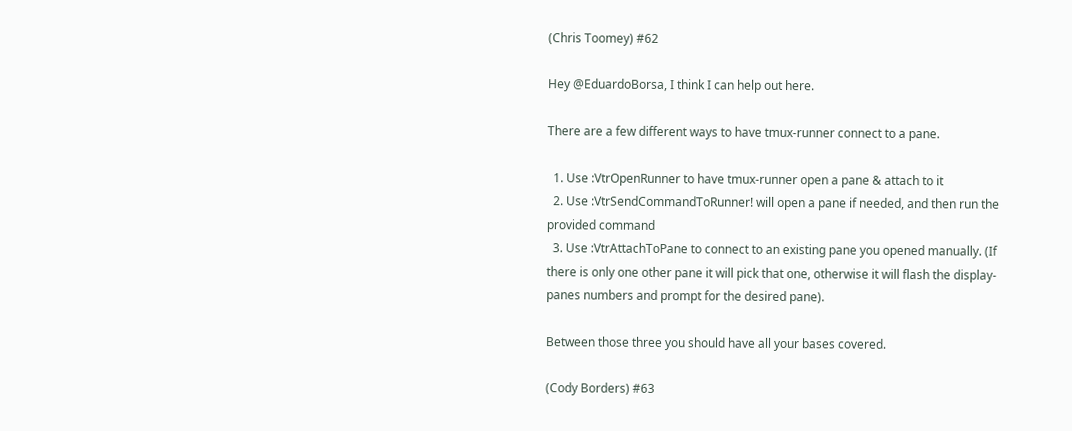(Chris Toomey) #62

Hey @EduardoBorsa, I think I can help out here.

There are a few different ways to have tmux-runner connect to a pane.

  1. Use :VtrOpenRunner to have tmux-runner open a pane & attach to it
  2. Use :VtrSendCommandToRunner! will open a pane if needed, and then run the provided command
  3. Use :VtrAttachToPane to connect to an existing pane you opened manually. (If there is only one other pane it will pick that one, otherwise it will flash the display-panes numbers and prompt for the desired pane).

Between those three you should have all your bases covered.

(Cody Borders) #63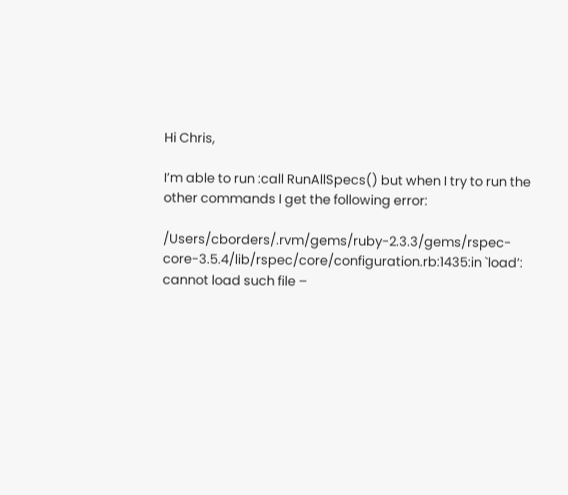Hi Chris,

I’m able to run :call RunAllSpecs() but when I try to run the other commands I get the following error:

/Users/cborders/.rvm/gems/ruby-2.3.3/gems/rspec-core-3.5.4/lib/rspec/core/configuration.rb:1435:in `load’: cannot load such file –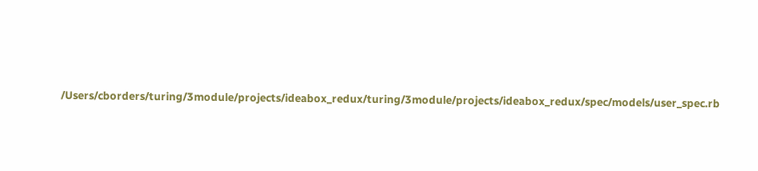/Users/cborders/turing/3module/projects/ideabox_redux/turing/3module/projects/ideabox_redux/spec/models/user_spec.rb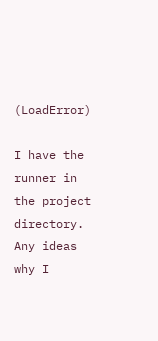(LoadError)

I have the runner in the project directory. Any ideas why I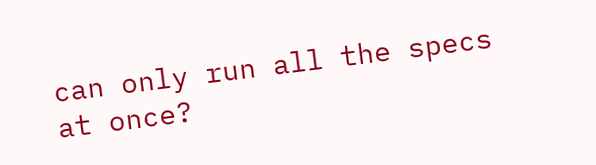can only run all the specs at once?